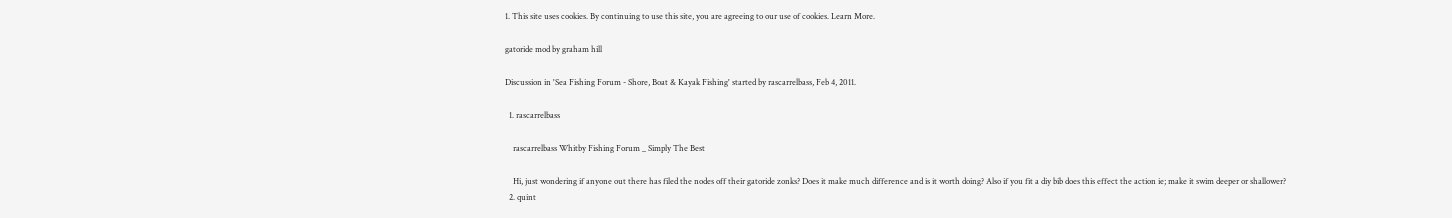1. This site uses cookies. By continuing to use this site, you are agreeing to our use of cookies. Learn More.

gatoride mod by graham hill

Discussion in 'Sea Fishing Forum - Shore, Boat & Kayak Fishing' started by rascarrelbass, Feb 4, 2011.

  1. rascarrelbass

    rascarrelbass Whitby Fishing Forum _ Simply The Best

    Hi, just wondering if anyone out there has filed the nodes off their gatoride zonks? Does it make much difference and is it worth doing? Also if you fit a diy bib does this effect the action ie; make it swim deeper or shallower?
  2. quint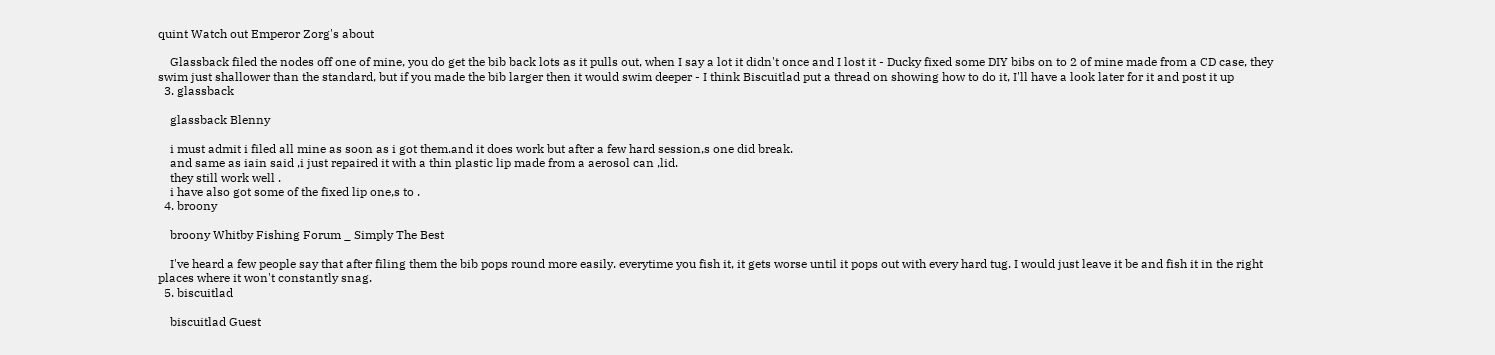quint Watch out Emperor Zorg's about

    Glassback filed the nodes off one of mine, you do get the bib back lots as it pulls out, when I say a lot it didn't once and I lost it - Ducky fixed some DIY bibs on to 2 of mine made from a CD case, they swim just shallower than the standard, but if you made the bib larger then it would swim deeper - I think Biscuitlad put a thread on showing how to do it, I'll have a look later for it and post it up
  3. glassback

    glassback Blenny

    i must admit i filed all mine as soon as i got them.and it does work but after a few hard session,s one did break.
    and same as iain said ,i just repaired it with a thin plastic lip made from a aerosol can ,lid.
    they still work well .
    i have also got some of the fixed lip one,s to .
  4. broony

    broony Whitby Fishing Forum _ Simply The Best

    I've heard a few people say that after filing them the bib pops round more easily. everytime you fish it, it gets worse until it pops out with every hard tug. I would just leave it be and fish it in the right places where it won't constantly snag.
  5. biscuitlad

    biscuitlad Guest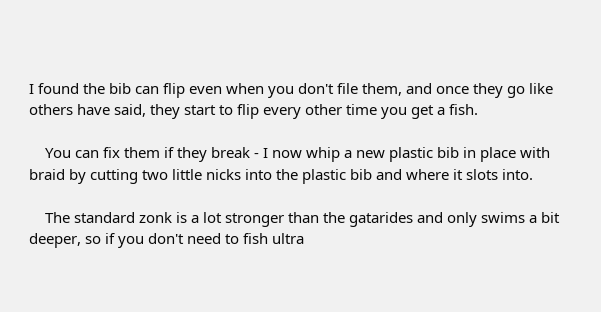I found the bib can flip even when you don't file them, and once they go like others have said, they start to flip every other time you get a fish.

    You can fix them if they break - I now whip a new plastic bib in place with braid by cutting two little nicks into the plastic bib and where it slots into.

    The standard zonk is a lot stronger than the gatarides and only swims a bit deeper, so if you don't need to fish ultra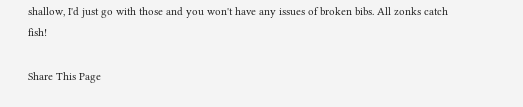shallow, I'd just go with those and you won't have any issues of broken bibs. All zonks catch fish!

Share This Page